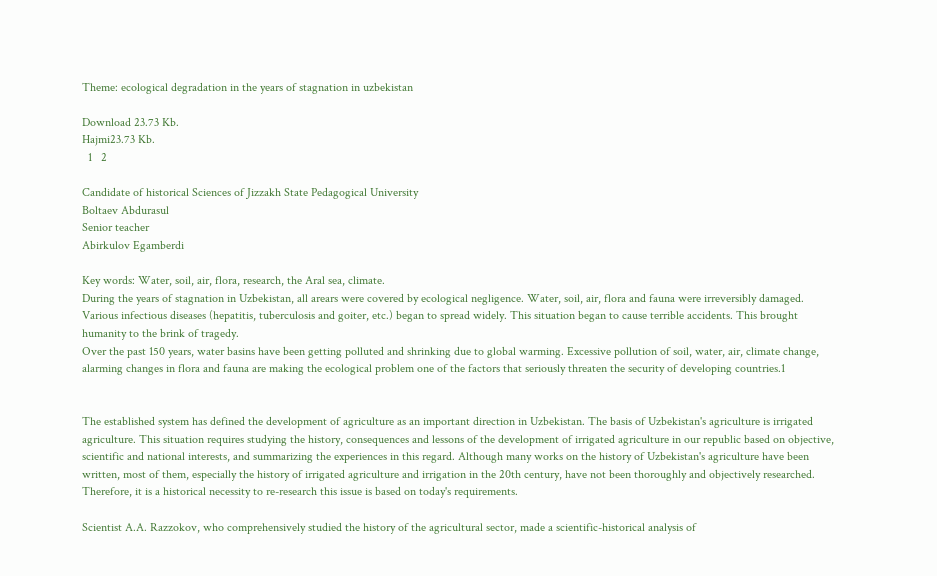Theme: ecological degradation in the years of stagnation in uzbekistan

Download 23.73 Kb.
Hajmi23.73 Kb.
  1   2

Candidate of historical Sciences of Jizzakh State Pedagogical University
Boltaev Abdurasul
Senior teacher
Abirkulov Egamberdi

Key words: Water, soil, air, flora, research, the Aral sea, climate.
During the years of stagnation in Uzbekistan, all arears were covered by ecological negligence. Water, soil, air, flora and fauna were irreversibly damaged. Various infectious diseases (hepatitis, tuberculosis and goiter, etc.) began to spread widely. This situation began to cause terrible accidents. This brought humanity to the brink of tragedy.
Over the past 150 years, water basins have been getting polluted and shrinking due to global warming. Excessive pollution of soil, water, air, climate change, alarming changes in flora and fauna are making the ecological problem one of the factors that seriously threaten the security of developing countries.1


The established system has defined the development of agriculture as an important direction in Uzbekistan. The basis of Uzbekistan's agriculture is irrigated agriculture. This situation requires studying the history, consequences and lessons of the development of irrigated agriculture in our republic based on objective, scientific and national interests, and summarizing the experiences in this regard. Although many works on the history of Uzbekistan's agriculture have been written, most of them, especially the history of irrigated agriculture and irrigation in the 20th century, have not been thoroughly and objectively researched. Therefore, it is a historical necessity to re-research this issue is based on today's requirements.

Scientist A.A. Razzokov, who comprehensively studied the history of the agricultural sector, made a scientific-historical analysis of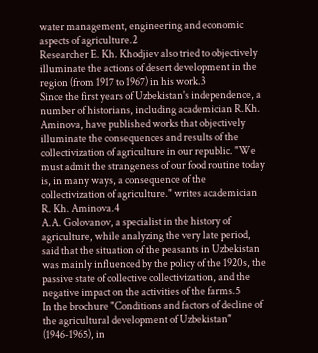water management, engineering and economic aspects of agriculture.2
Researcher E. Kh. Khodjiev also tried to objectively illuminate the actions of desert development in the region (from 1917 to 1967) in his work.3
Since the first years of Uzbekistan's independence, a number of historians, including academician R.Kh. Aminova, have published works that objectively illuminate the consequences and results of the collectivization of agriculture in our republic. "We must admit the strangeness of our food routine today is, in many ways, a consequence of the collectivization of agriculture." writes academician R. Kh. Aminova.4
A.A. Golovanov, a specialist in the history of agriculture, while analyzing the very late period, said that the situation of the peasants in Uzbekistan was mainly influenced by the policy of the 1920s, the passive state of collective collectivization, and the negative impact on the activities of the farms.5
In the brochure "Conditions and factors of decline of the agricultural development of Uzbekistan" (1946-1965), in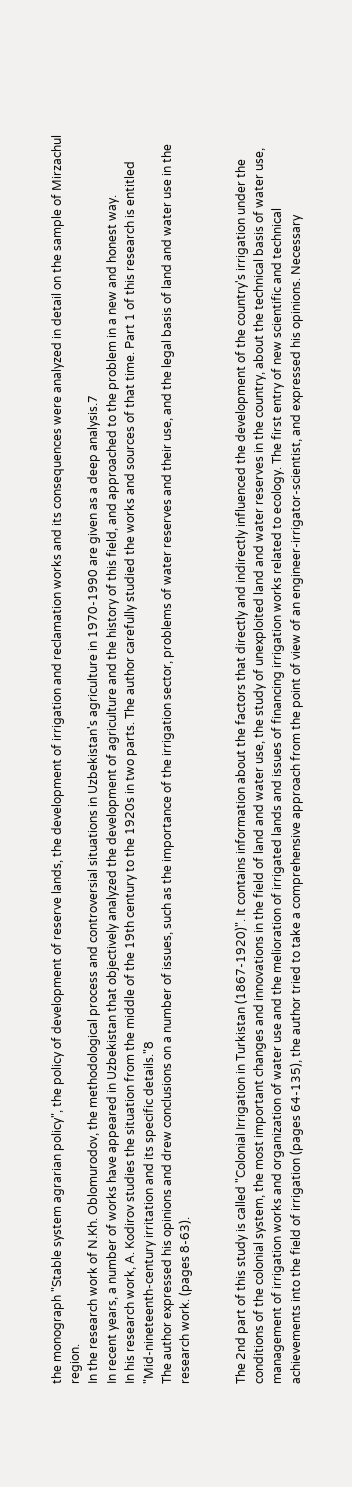the monograph "Stable system agrarian policy", the policy of development of reserve lands, the development of irrigation and reclamation works and its consequences were analyzed in detail on the sample of Mirzachul region.
In the research work of N.Kh. Oblomurodov, the methodological process and controversial situations in Uzbekistan's agriculture in 1970-1990 are given as a deep analysis.7
In recent years, a number of works have appeared in Uzbekistan that objectively analyzed the development of agriculture and the history of this field, and approached to the problem in a new and honest way.
In his research work, A. Kodirov studies the situation from the middle of the 19th century to the 1920s in two parts. The author carefully studied the works and sources of that time. Part 1 of this research is entitled "Mid-nineteenth-century irritation and its specific details."8
The author expressed his opinions and drew conclusions on a number of issues, such as the importance of the irrigation sector, problems of water reserves and their use, and the legal basis of land and water use in the research work. (pages 8-63).


The 2nd part of this study is called "Colonial Irrigation in Turkistan (1867-1920)". It contains information about the factors that directly and indirectly influenced the development of the country's irrigation under the conditions of the colonial system, the most important changes and innovations in the field of land and water use, the study of unexploited land and water reserves in the country, about the technical basis of water use, management of irrigation works and organization of water use and the melioration of irrigated lands and issues of financing irrigation works related to ecology. The first entry of new scientific and technical achievements into the field of irrigation (pages 64-135), the author tried to take a comprehensive approach from the point of view of an engineer-irrigator-scientist, and expressed his opinions. Necessary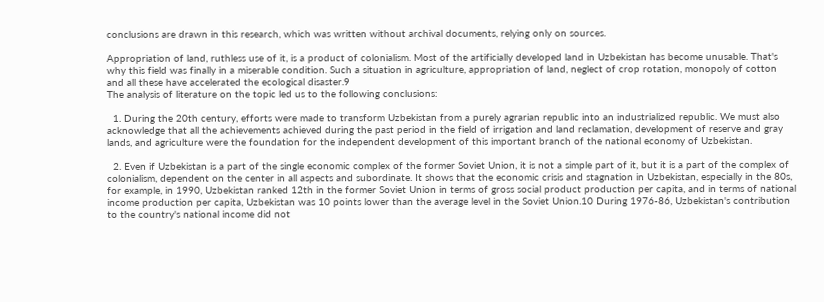conclusions are drawn in this research, which was written without archival documents, relying only on sources.

Appropriation of land, ruthless use of it, is a product of colonialism. Most of the artificially developed land in Uzbekistan has become unusable. That's why this field was finally in a miserable condition. Such a situation in agriculture, appropriation of land, neglect of crop rotation, monopoly of cotton and all these have accelerated the ecological disaster.9
The analysis of literature on the topic led us to the following conclusions:

  1. During the 20th century, efforts were made to transform Uzbekistan from a purely agrarian republic into an industrialized republic. We must also acknowledge that all the achievements achieved during the past period in the field of irrigation and land reclamation, development of reserve and gray lands, and agriculture were the foundation for the independent development of this important branch of the national economy of Uzbekistan.

  2. Even if Uzbekistan is a part of the single economic complex of the former Soviet Union, it is not a simple part of it, but it is a part of the complex of colonialism, dependent on the center in all aspects and subordinate. It shows that the economic crisis and stagnation in Uzbekistan, especially in the 80s, for example, in 1990, Uzbekistan ranked 12th in the former Soviet Union in terms of gross social product production per capita, and in terms of national income production per capita, Uzbekistan was 10 points lower than the average level in the Soviet Union.10 During 1976-86, Uzbekistan's contribution to the country's national income did not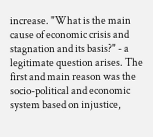increase. "What is the main cause of economic crisis and stagnation and its basis?" - a legitimate question arises. The first and main reason was the socio-political and economic system based on injustice,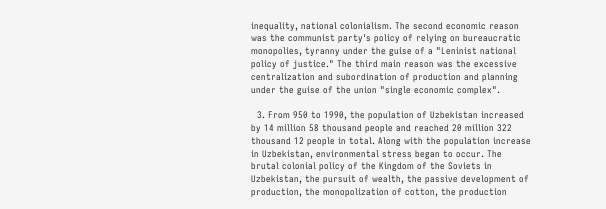inequality, national colonialism. The second economic reason was the communist party's policy of relying on bureaucratic monopolies, tyranny under the guise of a "Leninist national policy of justice." The third main reason was the excessive centralization and subordination of production and planning under the guise of the union "single economic complex".

  3. From 950 to 1990, the population of Uzbekistan increased by 14 million 58 thousand people and reached 20 million 322 thousand 12 people in total. Along with the population increase in Uzbekistan, environmental stress began to occur. The brutal colonial policy of the Kingdom of the Soviets in Uzbekistan, the pursuit of wealth, the passive development of production, the monopolization of cotton, the production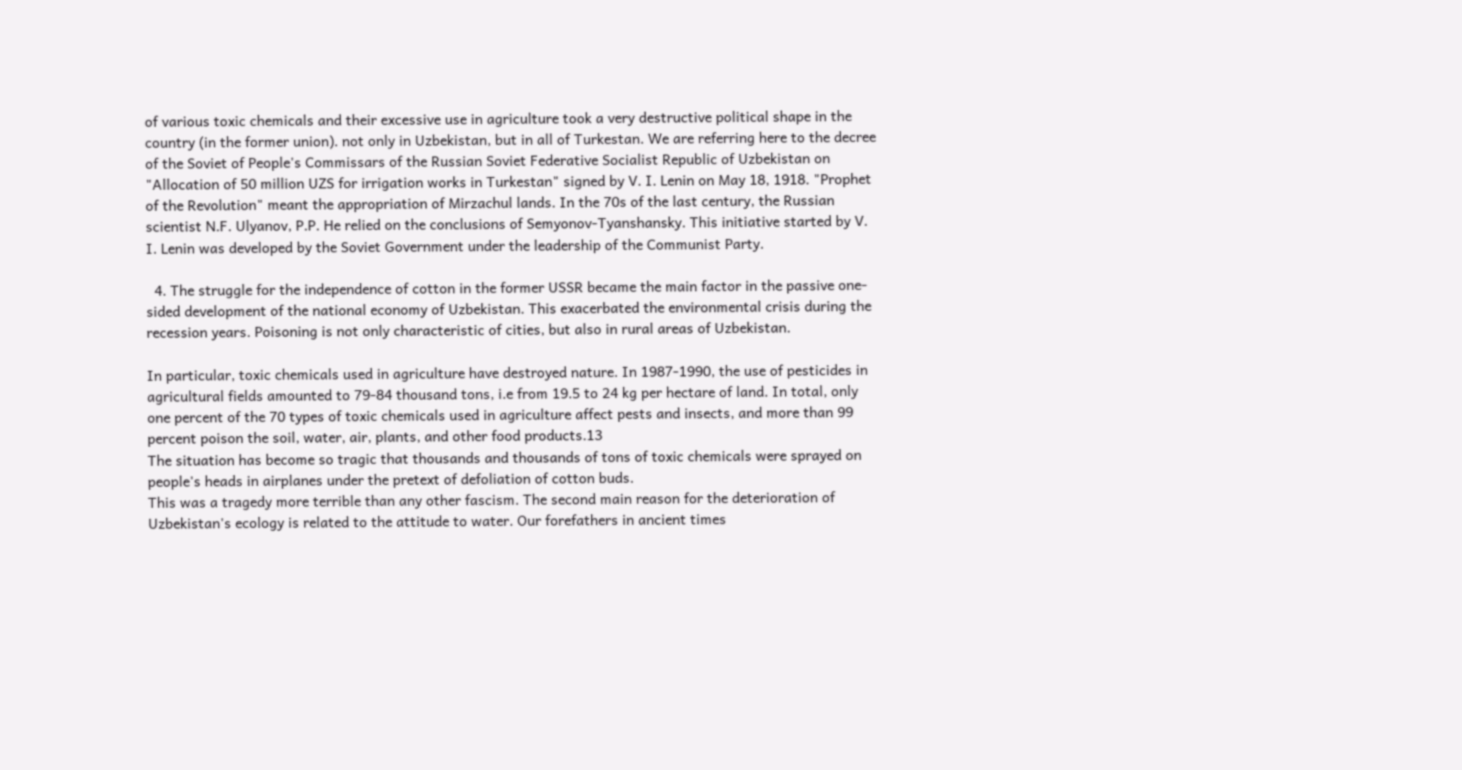of various toxic chemicals and their excessive use in agriculture took a very destructive political shape in the country (in the former union). not only in Uzbekistan, but in all of Turkestan. We are referring here to the decree of the Soviet of People's Commissars of the Russian Soviet Federative Socialist Republic of Uzbekistan on "Allocation of 50 million UZS for irrigation works in Turkestan" signed by V. I. Lenin on May 18, 1918. "Prophet of the Revolution" meant the appropriation of Mirzachul lands. In the 70s of the last century, the Russian scientist N.F. Ulyanov, P.P. He relied on the conclusions of Semyonov-Tyanshansky. This initiative started by V. I. Lenin was developed by the Soviet Government under the leadership of the Communist Party.

  4. The struggle for the independence of cotton in the former USSR became the main factor in the passive one-sided development of the national economy of Uzbekistan. This exacerbated the environmental crisis during the recession years. Poisoning is not only characteristic of cities, but also in rural areas of Uzbekistan.

In particular, toxic chemicals used in agriculture have destroyed nature. In 1987-1990, the use of pesticides in agricultural fields amounted to 79-84 thousand tons, i.e from 19.5 to 24 kg per hectare of land. In total, only one percent of the 70 types of toxic chemicals used in agriculture affect pests and insects, and more than 99 percent poison the soil, water, air, plants, and other food products.13
The situation has become so tragic that thousands and thousands of tons of toxic chemicals were sprayed on people's heads in airplanes under the pretext of defoliation of cotton buds.
This was a tragedy more terrible than any other fascism. The second main reason for the deterioration of Uzbekistan's ecology is related to the attitude to water. Our forefathers in ancient times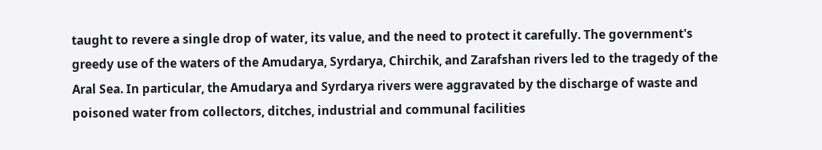taught to revere a single drop of water, its value, and the need to protect it carefully. The government's greedy use of the waters of the Amudarya, Syrdarya, Chirchik, and Zarafshan rivers led to the tragedy of the Aral Sea. In particular, the Amudarya and Syrdarya rivers were aggravated by the discharge of waste and poisoned water from collectors, ditches, industrial and communal facilities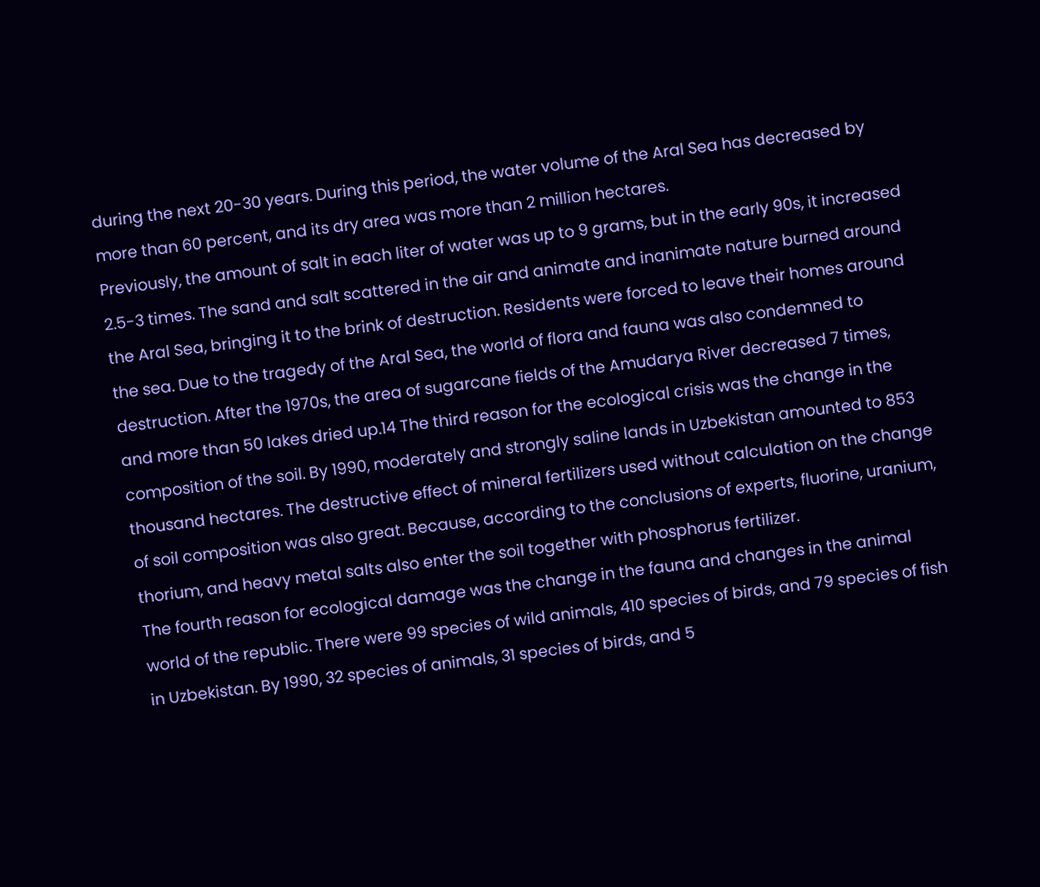during the next 20-30 years. During this period, the water volume of the Aral Sea has decreased by more than 60 percent, and its dry area was more than 2 million hectares.
Previously, the amount of salt in each liter of water was up to 9 grams, but in the early 90s, it increased 2.5-3 times. The sand and salt scattered in the air and animate and inanimate nature burned around the Aral Sea, bringing it to the brink of destruction. Residents were forced to leave their homes around the sea. Due to the tragedy of the Aral Sea, the world of flora and fauna was also condemned to destruction. After the 1970s, the area of sugarcane fields of the Amudarya River decreased 7 times, and more than 50 lakes dried up.14 The third reason for the ecological crisis was the change in the composition of the soil. By 1990, moderately and strongly saline lands in Uzbekistan amounted to 853 thousand hectares. The destructive effect of mineral fertilizers used without calculation on the change of soil composition was also great. Because, according to the conclusions of experts, fluorine, uranium, thorium, and heavy metal salts also enter the soil together with phosphorus fertilizer.
The fourth reason for ecological damage was the change in the fauna and changes in the animal world of the republic. There were 99 species of wild animals, 410 species of birds, and 79 species of fish in Uzbekistan. By 1990, 32 species of animals, 31 species of birds, and 5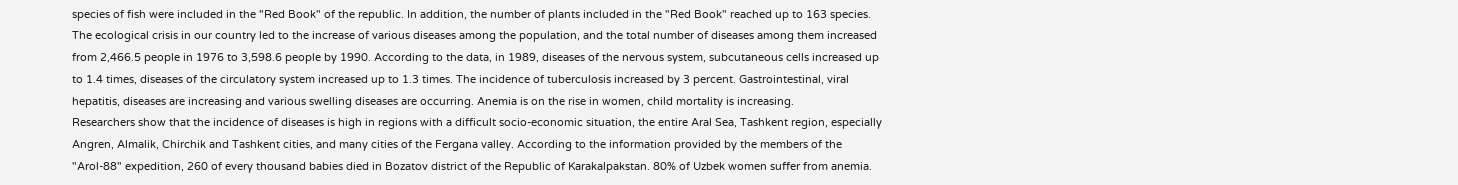species of fish were included in the "Red Book" of the republic. In addition, the number of plants included in the "Red Book" reached up to 163 species. The ecological crisis in our country led to the increase of various diseases among the population, and the total number of diseases among them increased from 2,466.5 people in 1976 to 3,598.6 people by 1990. According to the data, in 1989, diseases of the nervous system, subcutaneous cells increased up to 1.4 times, diseases of the circulatory system increased up to 1.3 times. The incidence of tuberculosis increased by 3 percent. Gastrointestinal, viral hepatitis, diseases are increasing and various swelling diseases are occurring. Anemia is on the rise in women, child mortality is increasing.
Researchers show that the incidence of diseases is high in regions with a difficult socio-economic situation, the entire Aral Sea, Tashkent region, especially Angren, Almalik, Chirchik and Tashkent cities, and many cities of the Fergana valley. According to the information provided by the members of the "Arol-88" expedition, 260 of every thousand babies died in Bozatov district of the Republic of Karakalpakstan. 80% of Uzbek women suffer from anemia.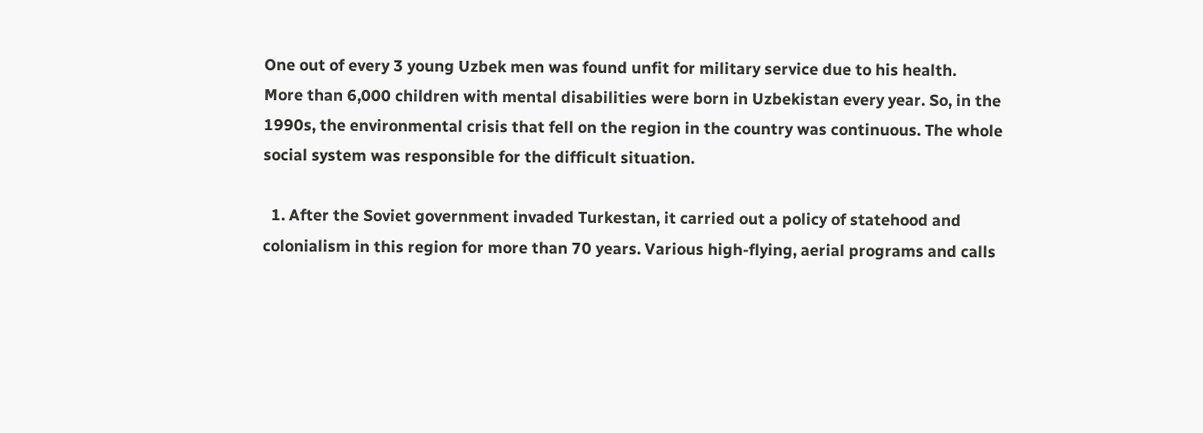One out of every 3 young Uzbek men was found unfit for military service due to his health.
More than 6,000 children with mental disabilities were born in Uzbekistan every year. So, in the 1990s, the environmental crisis that fell on the region in the country was continuous. The whole social system was responsible for the difficult situation.

  1. After the Soviet government invaded Turkestan, it carried out a policy of statehood and colonialism in this region for more than 70 years. Various high-flying, aerial programs and calls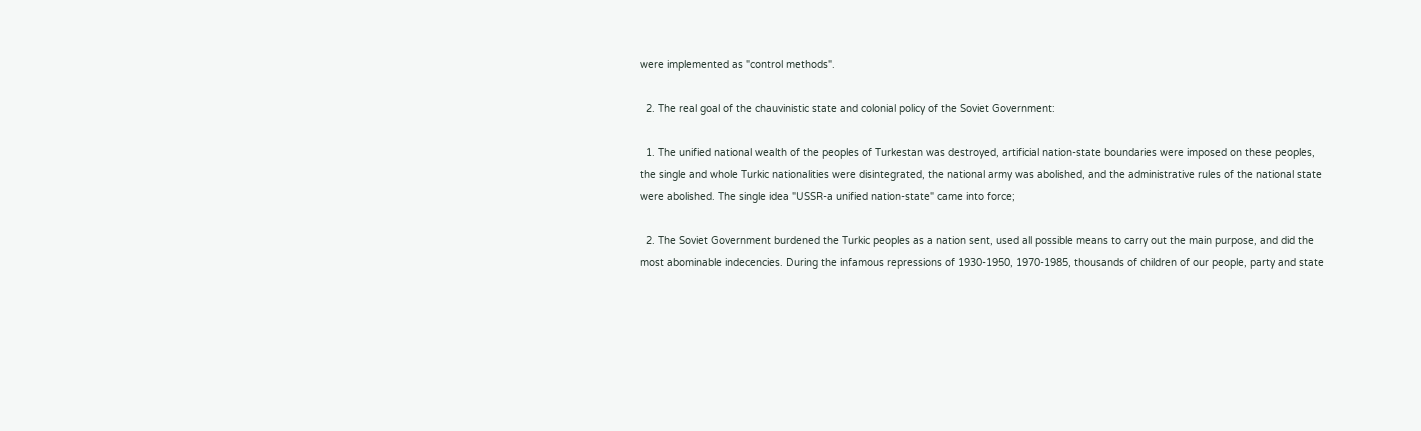were implemented as "control methods".

  2. The real goal of the chauvinistic state and colonial policy of the Soviet Government:

  1. The unified national wealth of the peoples of Turkestan was destroyed, artificial nation-state boundaries were imposed on these peoples, the single and whole Turkic nationalities were disintegrated, the national army was abolished, and the administrative rules of the national state were abolished. The single idea "USSR-a unified nation-state" came into force;

  2. The Soviet Government burdened the Turkic peoples as a nation sent, used all possible means to carry out the main purpose, and did the most abominable indecencies. During the infamous repressions of 1930-1950, 1970-1985, thousands of children of our people, party and state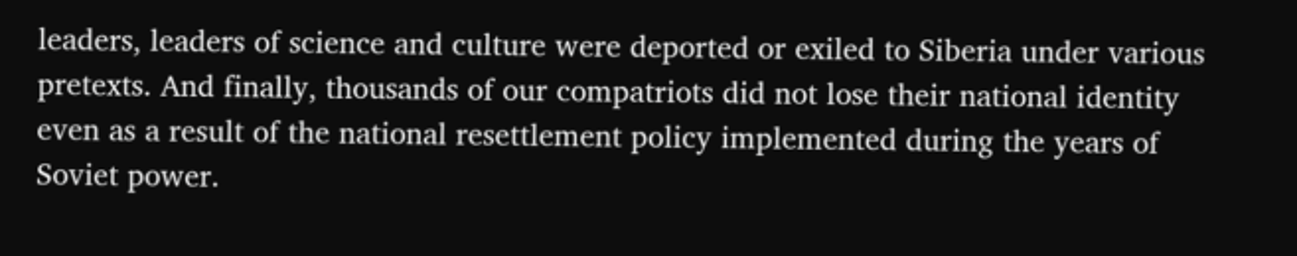leaders, leaders of science and culture were deported or exiled to Siberia under various pretexts. And finally, thousands of our compatriots did not lose their national identity even as a result of the national resettlement policy implemented during the years of Soviet power.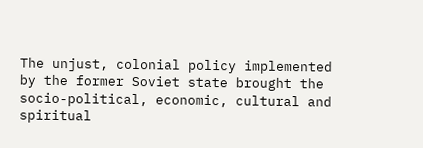The unjust, colonial policy implemented by the former Soviet state brought the socio-political, economic, cultural and spiritual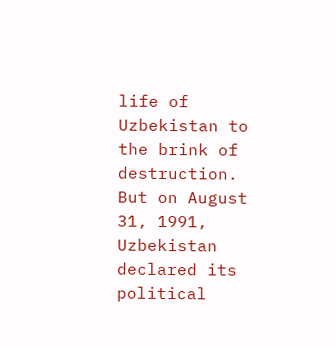life of Uzbekistan to the brink of destruction. But on August 31, 1991, Uzbekistan declared its political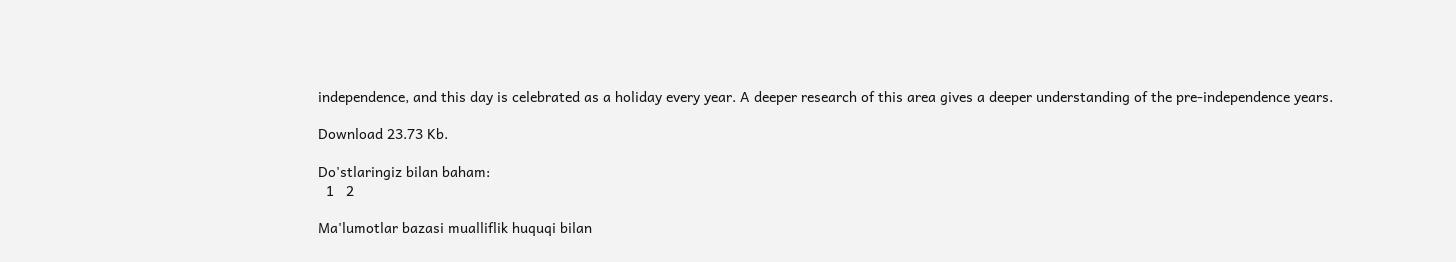independence, and this day is celebrated as a holiday every year. A deeper research of this area gives a deeper understanding of the pre-independence years.

Download 23.73 Kb.

Do'stlaringiz bilan baham:
  1   2

Ma'lumotlar bazasi mualliflik huquqi bilan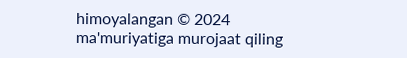himoyalangan © 2024
ma'muriyatiga murojaat qiling